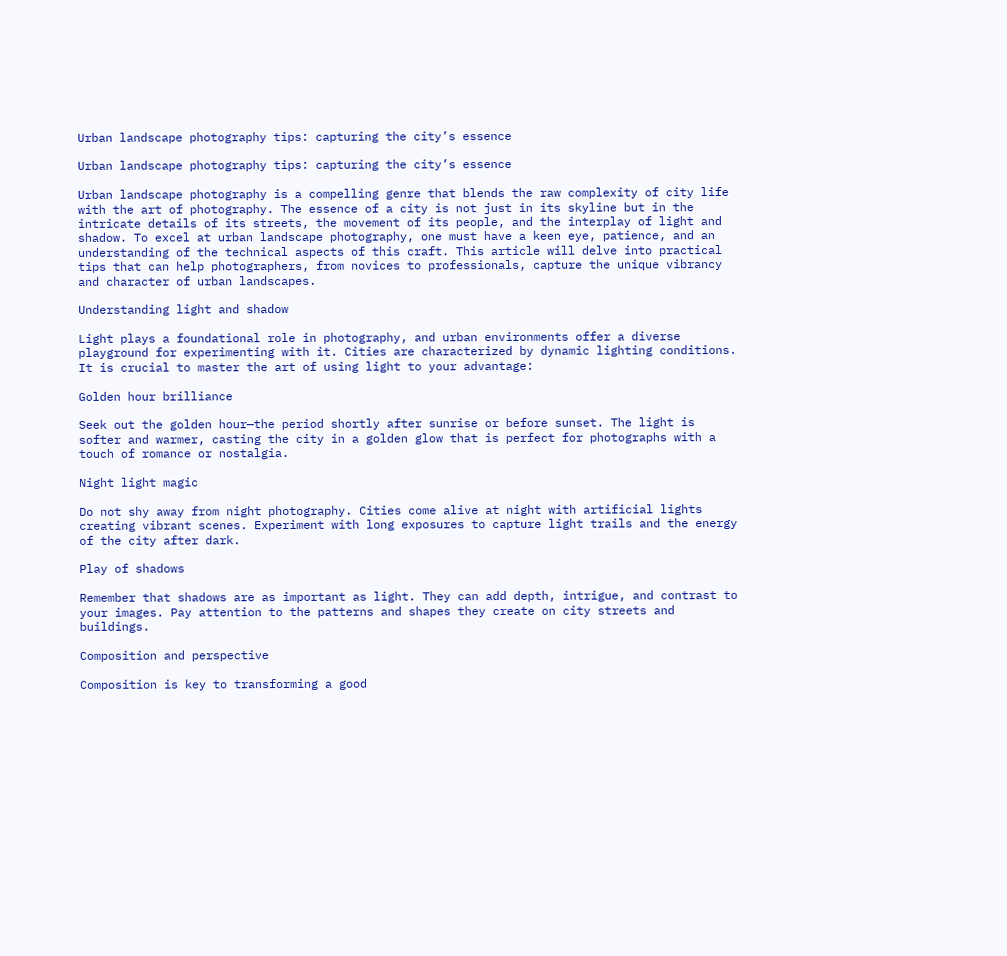Urban landscape photography tips: capturing the city’s essence

Urban landscape photography tips: capturing the city’s essence

Urban landscape photography is a compelling genre that blends the raw complexity of city life with the art of photography. The essence of a city is not just in its skyline but in the intricate details of its streets, the movement of its people, and the interplay of light and shadow. To excel at urban landscape photography, one must have a keen eye, patience, and an understanding of the technical aspects of this craft. This article will delve into practical tips that can help photographers, from novices to professionals, capture the unique vibrancy and character of urban landscapes.

Understanding light and shadow

Light plays a foundational role in photography, and urban environments offer a diverse playground for experimenting with it. Cities are characterized by dynamic lighting conditions. It is crucial to master the art of using light to your advantage:

Golden hour brilliance

Seek out the golden hour—the period shortly after sunrise or before sunset. The light is softer and warmer, casting the city in a golden glow that is perfect for photographs with a touch of romance or nostalgia.

Night light magic

Do not shy away from night photography. Cities come alive at night with artificial lights creating vibrant scenes. Experiment with long exposures to capture light trails and the energy of the city after dark.

Play of shadows

Remember that shadows are as important as light. They can add depth, intrigue, and contrast to your images. Pay attention to the patterns and shapes they create on city streets and buildings.

Composition and perspective

Composition is key to transforming a good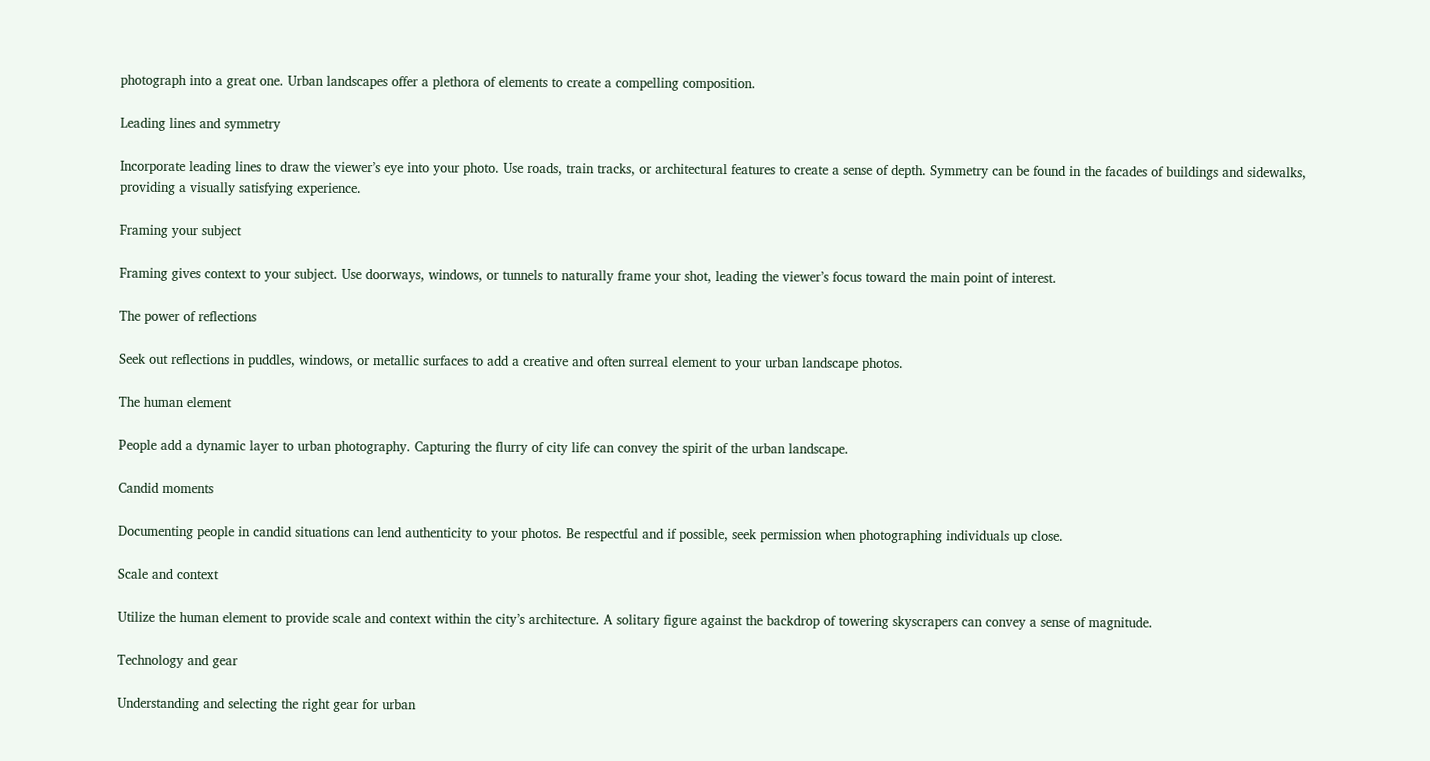photograph into a great one. Urban landscapes offer a plethora of elements to create a compelling composition.

Leading lines and symmetry

Incorporate leading lines to draw the viewer’s eye into your photo. Use roads, train tracks, or architectural features to create a sense of depth. Symmetry can be found in the facades of buildings and sidewalks, providing a visually satisfying experience.

Framing your subject

Framing gives context to your subject. Use doorways, windows, or tunnels to naturally frame your shot, leading the viewer’s focus toward the main point of interest.

The power of reflections

Seek out reflections in puddles, windows, or metallic surfaces to add a creative and often surreal element to your urban landscape photos.

The human element

People add a dynamic layer to urban photography. Capturing the flurry of city life can convey the spirit of the urban landscape.

Candid moments

Documenting people in candid situations can lend authenticity to your photos. Be respectful and if possible, seek permission when photographing individuals up close.

Scale and context

Utilize the human element to provide scale and context within the city’s architecture. A solitary figure against the backdrop of towering skyscrapers can convey a sense of magnitude.

Technology and gear

Understanding and selecting the right gear for urban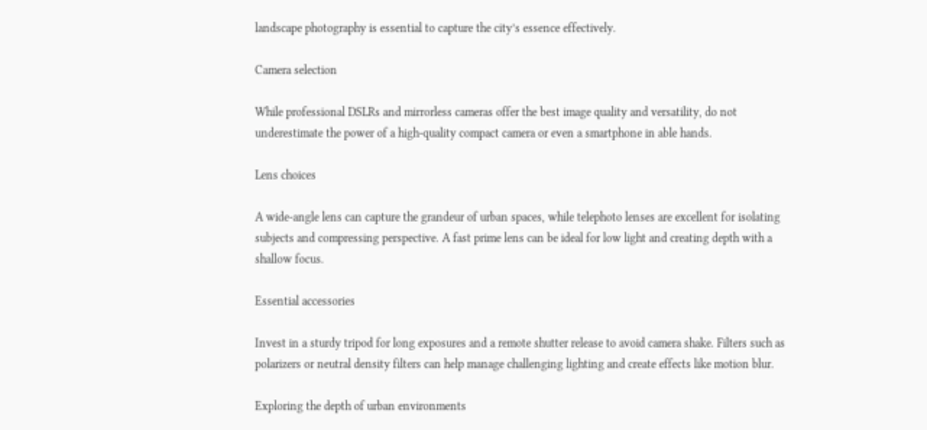landscape photography is essential to capture the city’s essence effectively.

Camera selection

While professional DSLRs and mirrorless cameras offer the best image quality and versatility, do not underestimate the power of a high-quality compact camera or even a smartphone in able hands.

Lens choices

A wide-angle lens can capture the grandeur of urban spaces, while telephoto lenses are excellent for isolating subjects and compressing perspective. A fast prime lens can be ideal for low light and creating depth with a shallow focus.

Essential accessories

Invest in a sturdy tripod for long exposures and a remote shutter release to avoid camera shake. Filters such as polarizers or neutral density filters can help manage challenging lighting and create effects like motion blur.

Exploring the depth of urban environments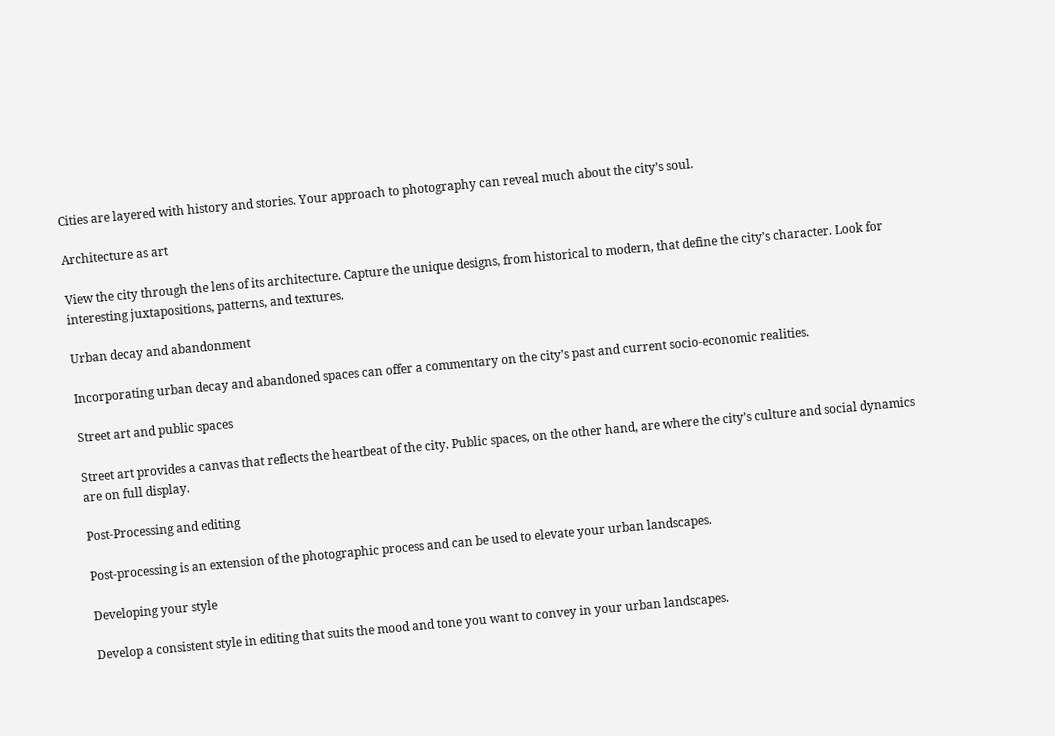Cities are layered with history and stories. Your approach to photography can reveal much about the city’s soul.

Architecture as art

View the city through the lens of its architecture. Capture the unique designs, from historical to modern, that define the city’s character. Look for interesting juxtapositions, patterns, and textures.

Urban decay and abandonment

Incorporating urban decay and abandoned spaces can offer a commentary on the city’s past and current socio-economic realities.

Street art and public spaces

Street art provides a canvas that reflects the heartbeat of the city. Public spaces, on the other hand, are where the city’s culture and social dynamics are on full display.

Post-Processing and editing

Post-processing is an extension of the photographic process and can be used to elevate your urban landscapes.

Developing your style

Develop a consistent style in editing that suits the mood and tone you want to convey in your urban landscapes.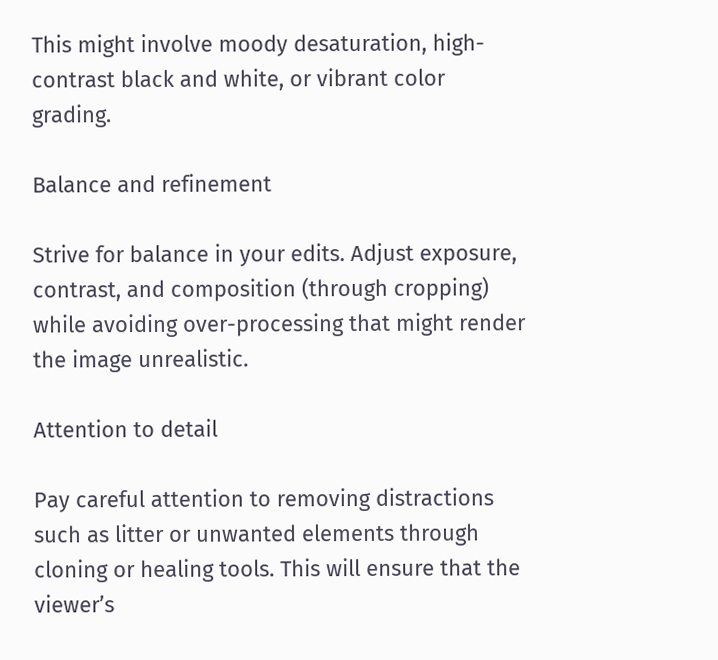This might involve moody desaturation, high-contrast black and white, or vibrant color grading.

Balance and refinement

Strive for balance in your edits. Adjust exposure, contrast, and composition (through cropping) while avoiding over-processing that might render the image unrealistic.

Attention to detail

Pay careful attention to removing distractions such as litter or unwanted elements through cloning or healing tools. This will ensure that the viewer’s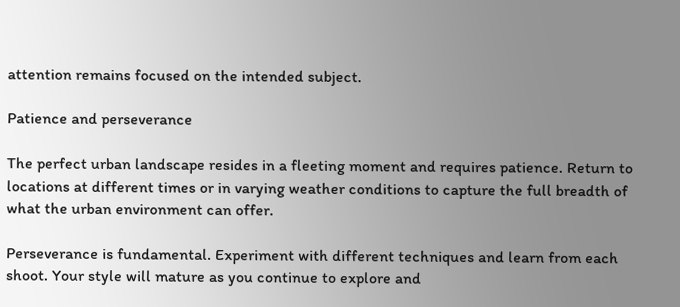attention remains focused on the intended subject.

Patience and perseverance

The perfect urban landscape resides in a fleeting moment and requires patience. Return to locations at different times or in varying weather conditions to capture the full breadth of what the urban environment can offer.

Perseverance is fundamental. Experiment with different techniques and learn from each shoot. Your style will mature as you continue to explore and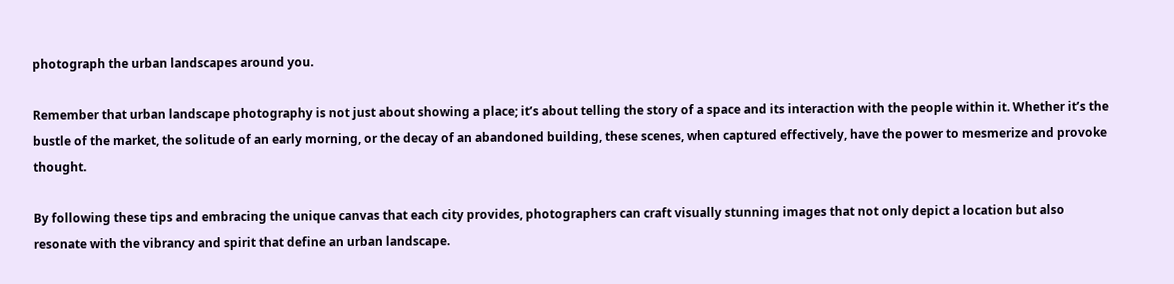photograph the urban landscapes around you.

Remember that urban landscape photography is not just about showing a place; it’s about telling the story of a space and its interaction with the people within it. Whether it’s the bustle of the market, the solitude of an early morning, or the decay of an abandoned building, these scenes, when captured effectively, have the power to mesmerize and provoke thought.

By following these tips and embracing the unique canvas that each city provides, photographers can craft visually stunning images that not only depict a location but also resonate with the vibrancy and spirit that define an urban landscape.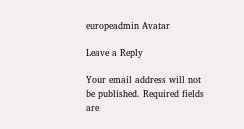europeadmin Avatar

Leave a Reply

Your email address will not be published. Required fields are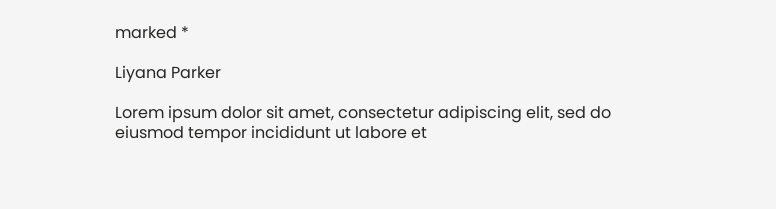marked *

Liyana Parker

Lorem ipsum dolor sit amet, consectetur adipiscing elit, sed do eiusmod tempor incididunt ut labore et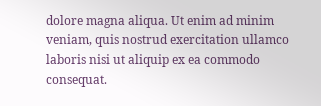dolore magna aliqua. Ut enim ad minim veniam, quis nostrud exercitation ullamco laboris nisi ut aliquip ex ea commodo consequat.